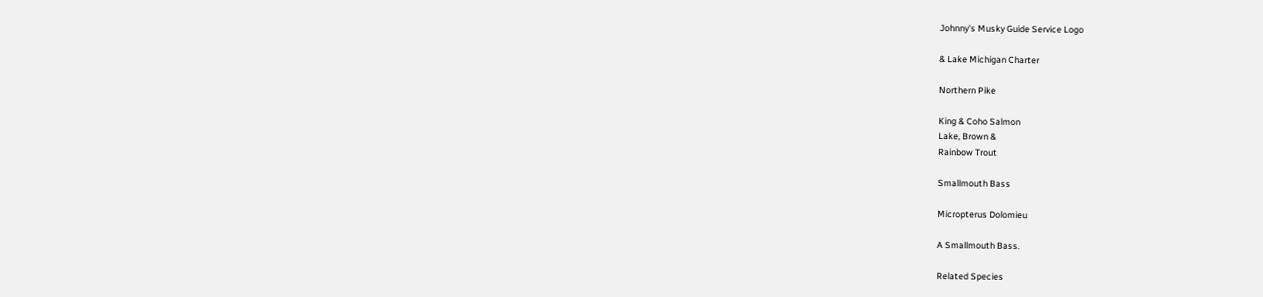Johnny's Musky Guide Service Logo

& Lake Michigan Charter

Northern Pike

King & Coho Salmon
Lake, Brown &
Rainbow Trout

Smallmouth Bass

Micropterus Dolomieu

A Smallmouth Bass.

Related Species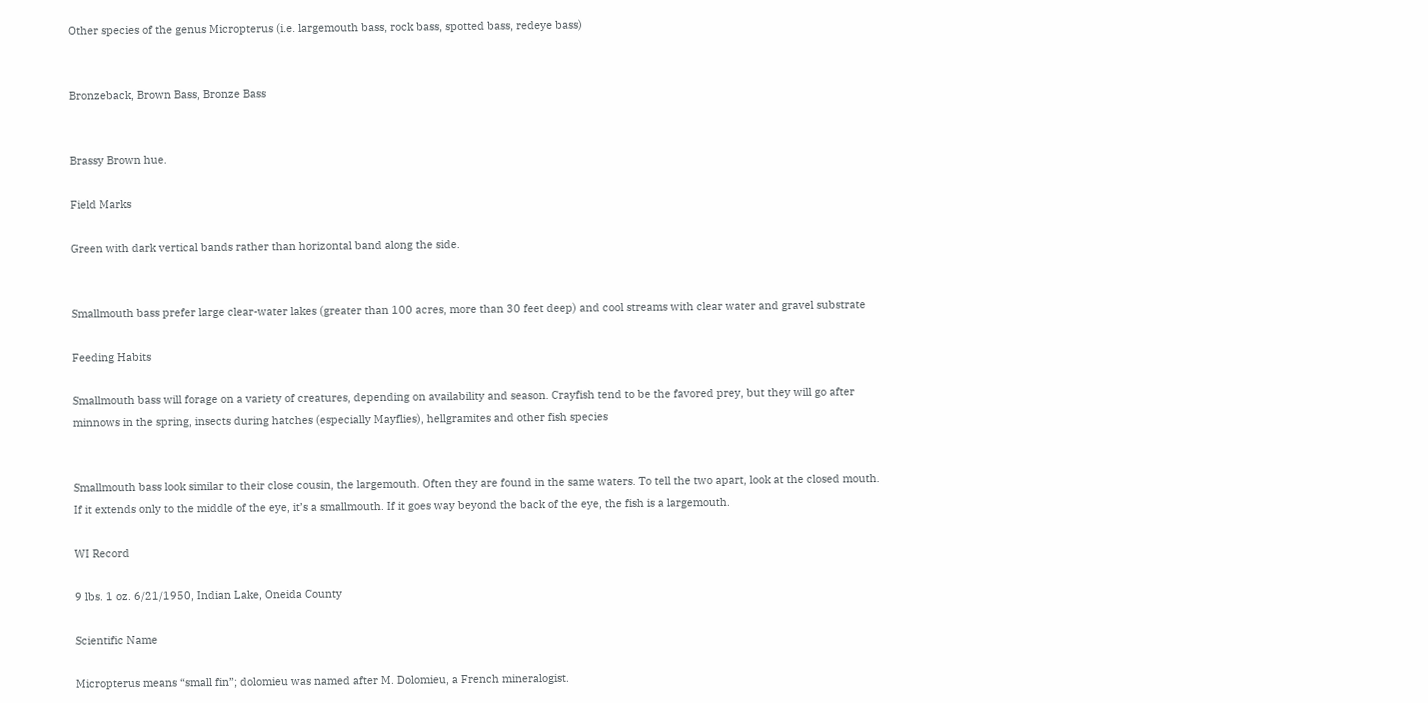Other species of the genus Micropterus (i.e. largemouth bass, rock bass, spotted bass, redeye bass)


Bronzeback, Brown Bass, Bronze Bass


Brassy Brown hue.

Field Marks

Green with dark vertical bands rather than horizontal band along the side.


Smallmouth bass prefer large clear-water lakes (greater than 100 acres, more than 30 feet deep) and cool streams with clear water and gravel substrate

Feeding Habits

Smallmouth bass will forage on a variety of creatures, depending on availability and season. Crayfish tend to be the favored prey, but they will go after minnows in the spring, insects during hatches (especially Mayflies), hellgramites and other fish species


Smallmouth bass look similar to their close cousin, the largemouth. Often they are found in the same waters. To tell the two apart, look at the closed mouth. If it extends only to the middle of the eye, it’s a smallmouth. If it goes way beyond the back of the eye, the fish is a largemouth.

WI Record

9 lbs. 1 oz. 6/21/1950, Indian Lake, Oneida County

Scientific Name

Micropterus means “small fin”; dolomieu was named after M. Dolomieu, a French mineralogist.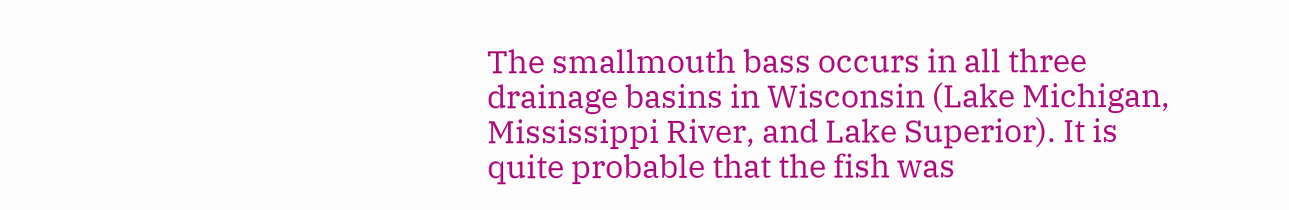The smallmouth bass occurs in all three drainage basins in Wisconsin (Lake Michigan, Mississippi River, and Lake Superior). It is quite probable that the fish was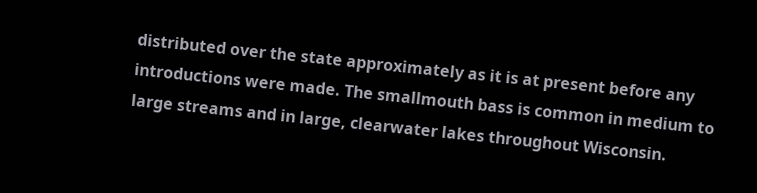distributed over the state approximately as it is at present before any introductions were made. The smallmouth bass is common in medium to large streams and in large, clearwater lakes throughout Wisconsin.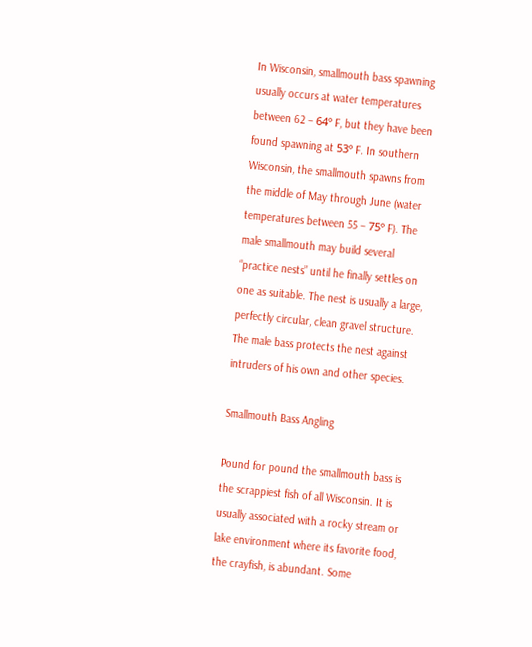In Wisconsin, smallmouth bass spawning usually occurs at water temperatures between 62 – 64º F, but they have been found spawning at 53º F. In southern Wisconsin, the smallmouth spawns from the middle of May through June (water temperatures between 55 – 75º F). The male smallmouth may build several “practice nests” until he finally settles on one as suitable. The nest is usually a large, perfectly circular, clean gravel structure. The male bass protects the nest against intruders of his own and other species.

Smallmouth Bass Angling

Pound for pound the smallmouth bass is the scrappiest fish of all Wisconsin. It is usually associated with a rocky stream or lake environment where its favorite food, the crayfish, is abundant. Some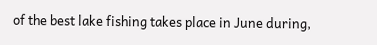of the best lake fishing takes place in June during,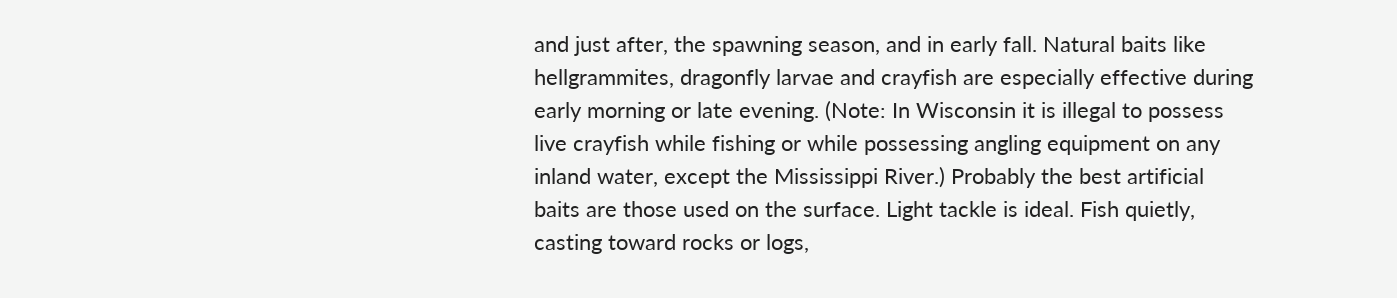and just after, the spawning season, and in early fall. Natural baits like hellgrammites, dragonfly larvae and crayfish are especially effective during early morning or late evening. (Note: In Wisconsin it is illegal to possess live crayfish while fishing or while possessing angling equipment on any inland water, except the Mississippi River.) Probably the best artificial baits are those used on the surface. Light tackle is ideal. Fish quietly, casting toward rocks or logs,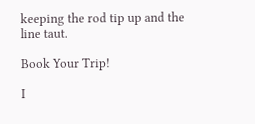keeping the rod tip up and the line taut.

Book Your Trip!

I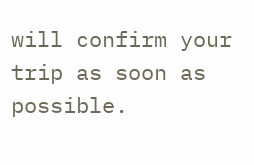will confirm your trip as soon as possible.